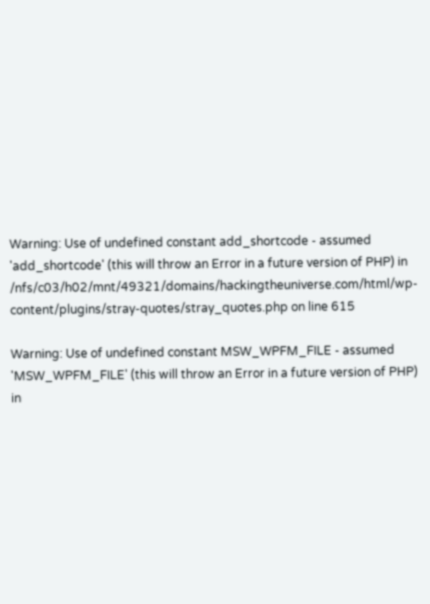Warning: Use of undefined constant add_shortcode - assumed 'add_shortcode' (this will throw an Error in a future version of PHP) in /nfs/c03/h02/mnt/49321/domains/hackingtheuniverse.com/html/wp-content/plugins/stray-quotes/stray_quotes.php on line 615

Warning: Use of undefined constant MSW_WPFM_FILE - assumed 'MSW_WPFM_FILE' (this will throw an Error in a future version of PHP) in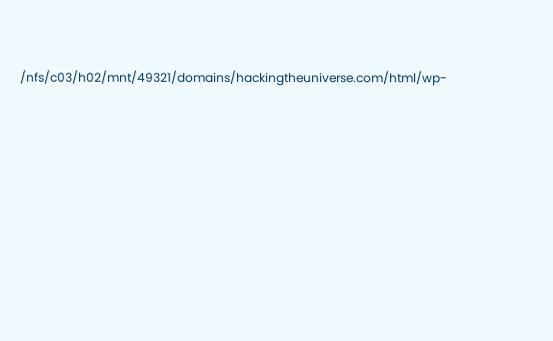/nfs/c03/h02/mnt/49321/domains/hackingtheuniverse.com/html/wp-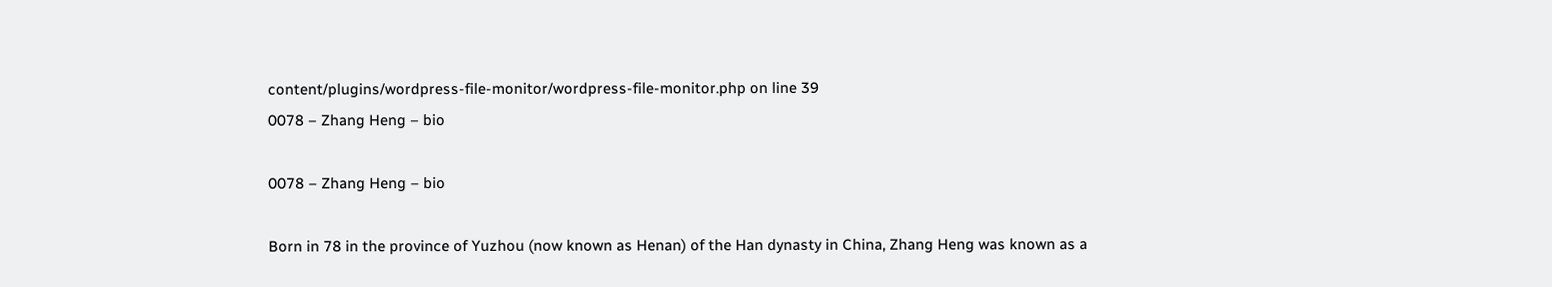content/plugins/wordpress-file-monitor/wordpress-file-monitor.php on line 39
0078 – Zhang Heng – bio

0078 – Zhang Heng – bio

Born in 78 in the province of Yuzhou (now known as Henan) of the Han dynasty in China, Zhang Heng was known as a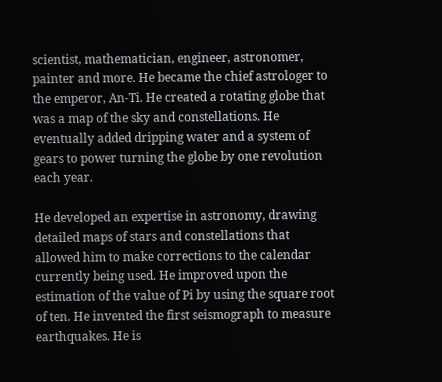scientist, mathematician, engineer, astronomer, painter and more. He became the chief astrologer to the emperor, An-Ti. He created a rotating globe that was a map of the sky and constellations. He eventually added dripping water and a system of gears to power turning the globe by one revolution each year.

He developed an expertise in astronomy, drawing detailed maps of stars and constellations that allowed him to make corrections to the calendar currently being used. He improved upon the estimation of the value of Pi by using the square root of ten. He invented the first seismograph to measure earthquakes. He is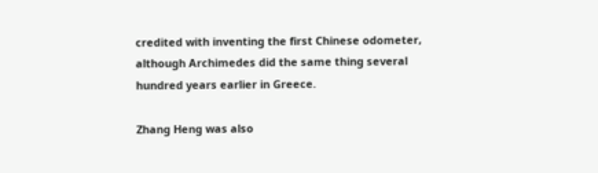credited with inventing the first Chinese odometer, although Archimedes did the same thing several hundred years earlier in Greece.

Zhang Heng was also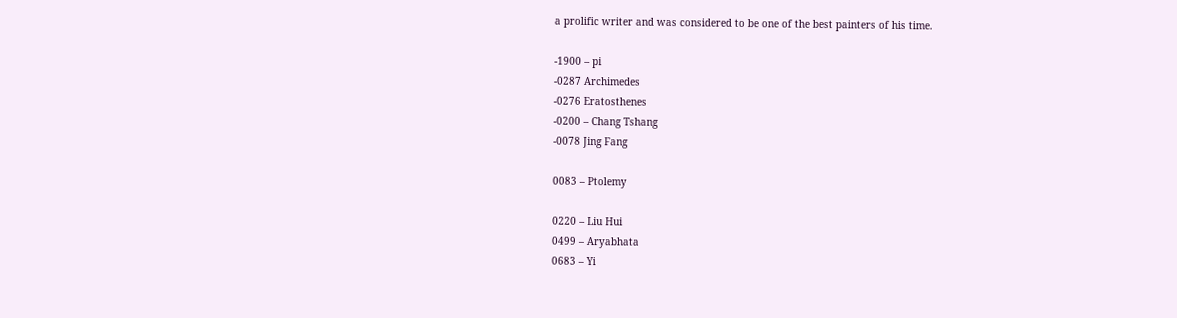a prolific writer and was considered to be one of the best painters of his time.

-1900 – pi
-0287 Archimedes
-0276 Eratosthenes
-0200 – Chang Tshang
-0078 Jing Fang

0083 – Ptolemy

0220 – Liu Hui
0499 – Aryabhata
0683 – Yi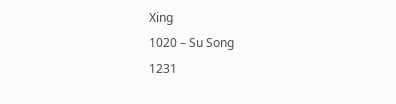Xing
1020 – Su Song
1231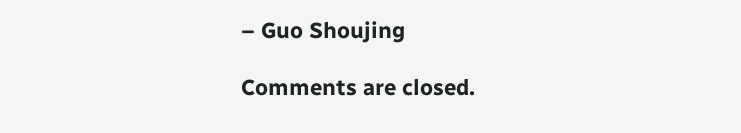– Guo Shoujing

Comments are closed.